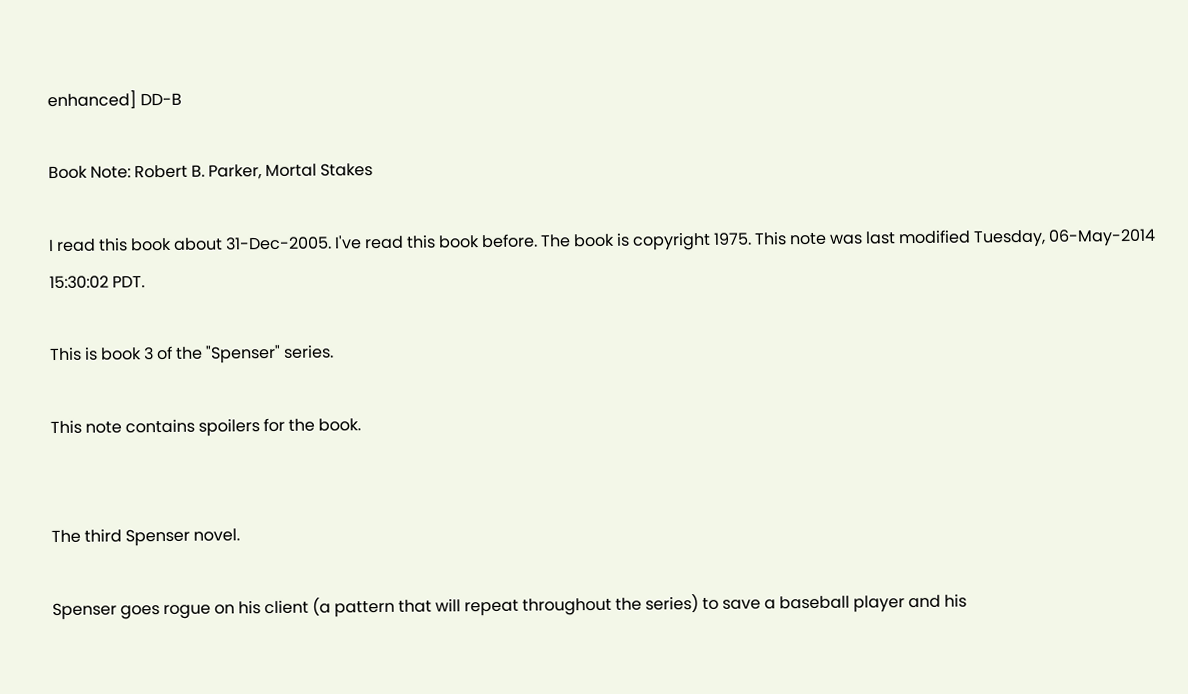enhanced] DD-B

Book Note: Robert B. Parker, Mortal Stakes

I read this book about 31-Dec-2005. I've read this book before. The book is copyright 1975. This note was last modified Tuesday, 06-May-2014 15:30:02 PDT.

This is book 3 of the "Spenser" series.

This note contains spoilers for the book.


The third Spenser novel.

Spenser goes rogue on his client (a pattern that will repeat throughout the series) to save a baseball player and his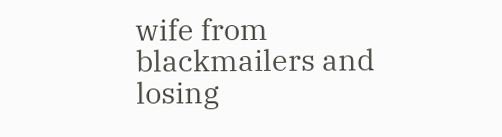wife from blackmailers and losing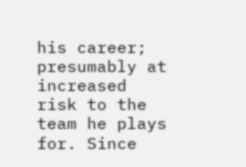his career; presumably at increased risk to the team he plays for. Since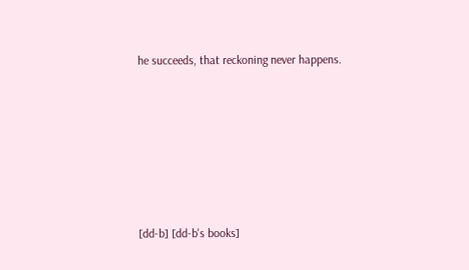he succeeds, that reckoning never happens.






[dd-b] [dd-b's books]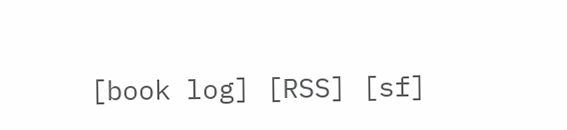[book log] [RSS] [sf]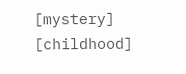[mystery] [childhood]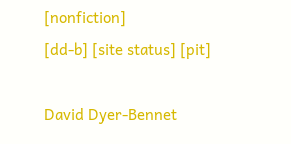[nonfiction]
[dd-b] [site status] [pit]

David Dyer-Bennet